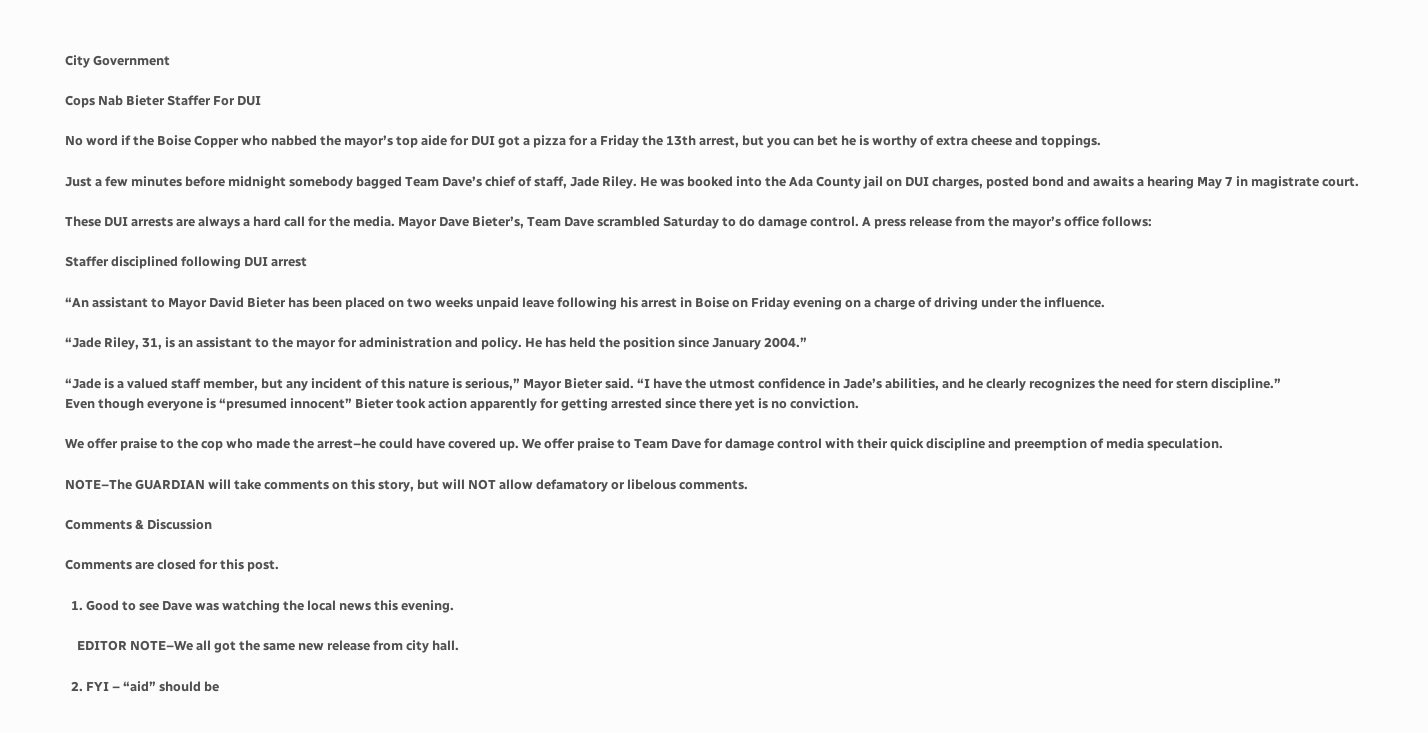City Government

Cops Nab Bieter Staffer For DUI

No word if the Boise Copper who nabbed the mayor’s top aide for DUI got a pizza for a Friday the 13th arrest, but you can bet he is worthy of extra cheese and toppings.

Just a few minutes before midnight somebody bagged Team Dave’s chief of staff, Jade Riley. He was booked into the Ada County jail on DUI charges, posted bond and awaits a hearing May 7 in magistrate court.

These DUI arrests are always a hard call for the media. Mayor Dave Bieter’s, Team Dave scrambled Saturday to do damage control. A press release from the mayor’s office follows:

Staffer disciplined following DUI arrest

“An assistant to Mayor David Bieter has been placed on two weeks unpaid leave following his arrest in Boise on Friday evening on a charge of driving under the influence.

“Jade Riley, 31, is an assistant to the mayor for administration and policy. He has held the position since January 2004.”

“Jade is a valued staff member, but any incident of this nature is serious,” Mayor Bieter said. “I have the utmost confidence in Jade’s abilities, and he clearly recognizes the need for stern discipline.”
Even though everyone is “presumed innocent” Bieter took action apparently for getting arrested since there yet is no conviction.

We offer praise to the cop who made the arrest–he could have covered up. We offer praise to Team Dave for damage control with their quick discipline and preemption of media speculation.

NOTE–The GUARDIAN will take comments on this story, but will NOT allow defamatory or libelous comments.

Comments & Discussion

Comments are closed for this post.

  1. Good to see Dave was watching the local news this evening.

    EDITOR NOTE–We all got the same new release from city hall.

  2. FYI – “aid” should be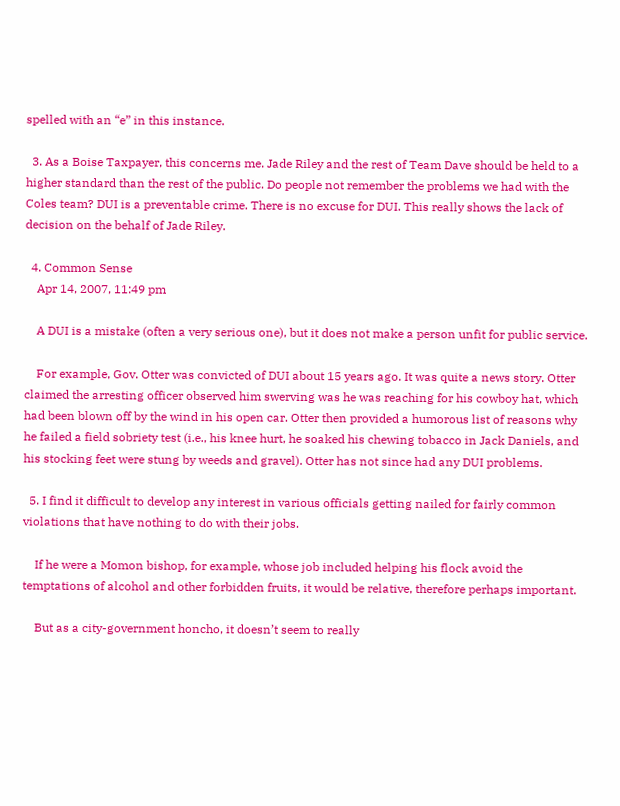spelled with an “e” in this instance.

  3. As a Boise Taxpayer, this concerns me. Jade Riley and the rest of Team Dave should be held to a higher standard than the rest of the public. Do people not remember the problems we had with the Coles team? DUI is a preventable crime. There is no excuse for DUI. This really shows the lack of decision on the behalf of Jade Riley.

  4. Common Sense
    Apr 14, 2007, 11:49 pm

    A DUI is a mistake (often a very serious one), but it does not make a person unfit for public service.

    For example, Gov. Otter was convicted of DUI about 15 years ago. It was quite a news story. Otter claimed the arresting officer observed him swerving was he was reaching for his cowboy hat, which had been blown off by the wind in his open car. Otter then provided a humorous list of reasons why he failed a field sobriety test (i.e., his knee hurt, he soaked his chewing tobacco in Jack Daniels, and his stocking feet were stung by weeds and gravel). Otter has not since had any DUI problems.

  5. I find it difficult to develop any interest in various officials getting nailed for fairly common violations that have nothing to do with their jobs.

    If he were a Momon bishop, for example, whose job included helping his flock avoid the temptations of alcohol and other forbidden fruits, it would be relative, therefore perhaps important.

    But as a city-government honcho, it doesn’t seem to really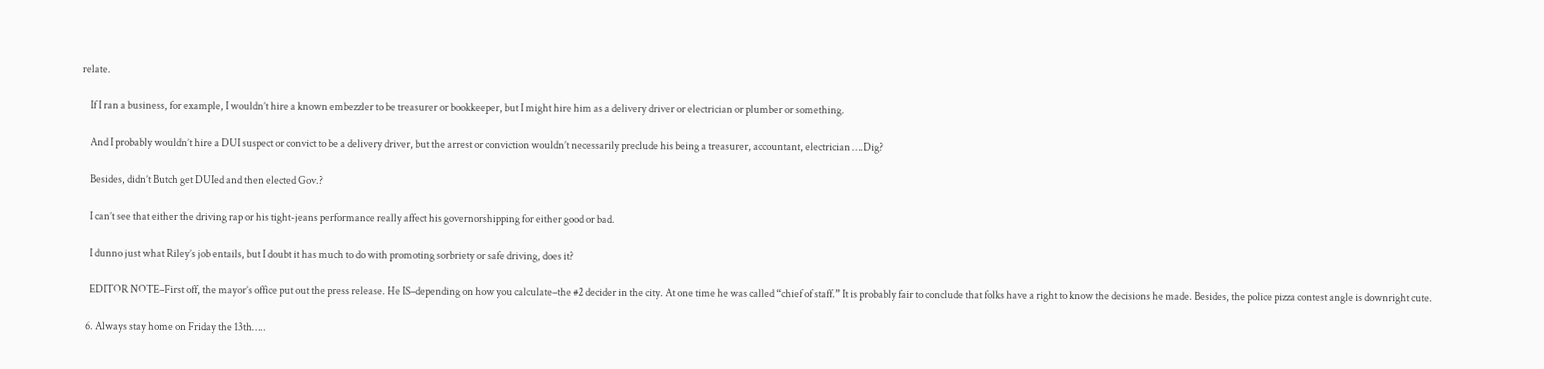relate.

    If I ran a business, for example, I wouldn’t hire a known embezzler to be treasurer or bookkeeper, but I might hire him as a delivery driver or electrician or plumber or something.

    And I probably wouldn’t hire a DUI suspect or convict to be a delivery driver, but the arrest or conviction wouldn’t necessarily preclude his being a treasurer, accountant, electrician ….Dig?

    Besides, didn’t Butch get DUIed and then elected Gov.?

    I can’t see that either the driving rap or his tight-jeans performance really affect his governorshipping for either good or bad.

    I dunno just what Riley’s job entails, but I doubt it has much to do with promoting sorbriety or safe driving, does it?

    EDITOR NOTE–First off, the mayor’s office put out the press release. He IS–depending on how you calculate–the #2 decider in the city. At one time he was called “chief of staff.” It is probably fair to conclude that folks have a right to know the decisions he made. Besides, the police pizza contest angle is downright cute.

  6. Always stay home on Friday the 13th…..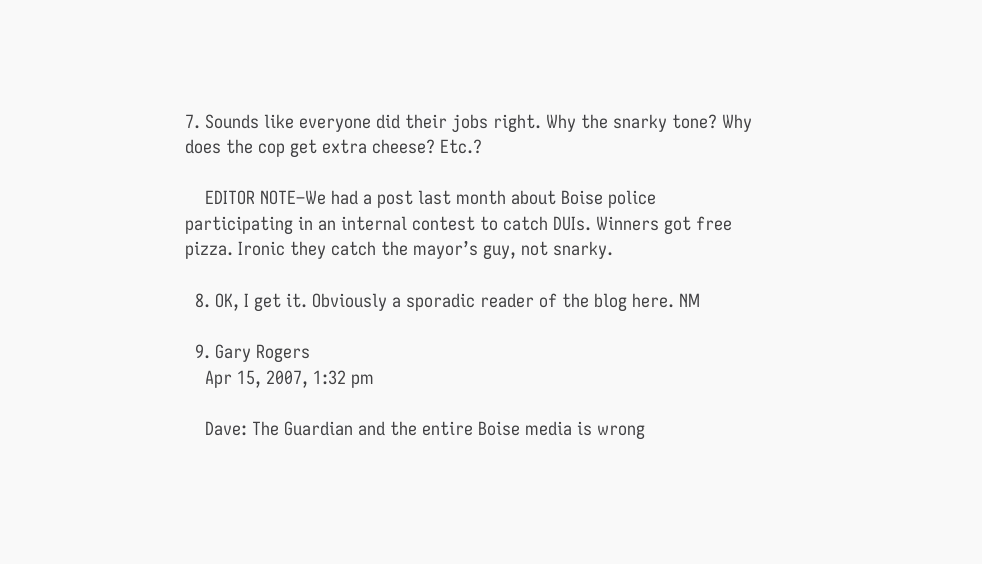7. Sounds like everyone did their jobs right. Why the snarky tone? Why does the cop get extra cheese? Etc.?

    EDITOR NOTE–We had a post last month about Boise police participating in an internal contest to catch DUIs. Winners got free pizza. Ironic they catch the mayor’s guy, not snarky.

  8. OK, I get it. Obviously a sporadic reader of the blog here. NM

  9. Gary Rogers
    Apr 15, 2007, 1:32 pm

    Dave: The Guardian and the entire Boise media is wrong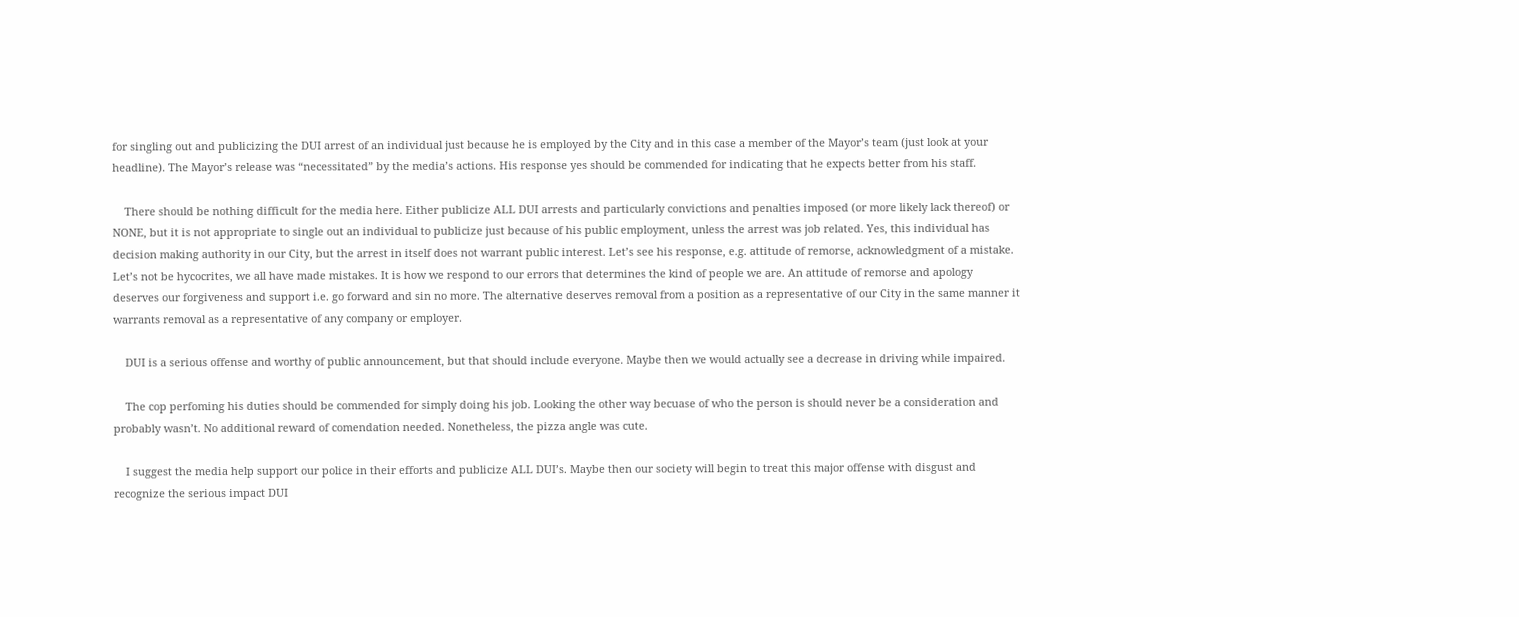for singling out and publicizing the DUI arrest of an individual just because he is employed by the City and in this case a member of the Mayor’s team (just look at your headline). The Mayor’s release was “necessitated” by the media’s actions. His response yes should be commended for indicating that he expects better from his staff.

    There should be nothing difficult for the media here. Either publicize ALL DUI arrests and particularly convictions and penalties imposed (or more likely lack thereof) or NONE, but it is not appropriate to single out an individual to publicize just because of his public employment, unless the arrest was job related. Yes, this individual has decision making authority in our City, but the arrest in itself does not warrant public interest. Let’s see his response, e.g. attitude of remorse, acknowledgment of a mistake. Let’s not be hycocrites, we all have made mistakes. It is how we respond to our errors that determines the kind of people we are. An attitude of remorse and apology deserves our forgiveness and support i.e. go forward and sin no more. The alternative deserves removal from a position as a representative of our City in the same manner it warrants removal as a representative of any company or employer.

    DUI is a serious offense and worthy of public announcement, but that should include everyone. Maybe then we would actually see a decrease in driving while impaired.

    The cop perfoming his duties should be commended for simply doing his job. Looking the other way becuase of who the person is should never be a consideration and probably wasn’t. No additional reward of comendation needed. Nonetheless, the pizza angle was cute.

    I suggest the media help support our police in their efforts and publicize ALL DUI’s. Maybe then our society will begin to treat this major offense with disgust and recognize the serious impact DUI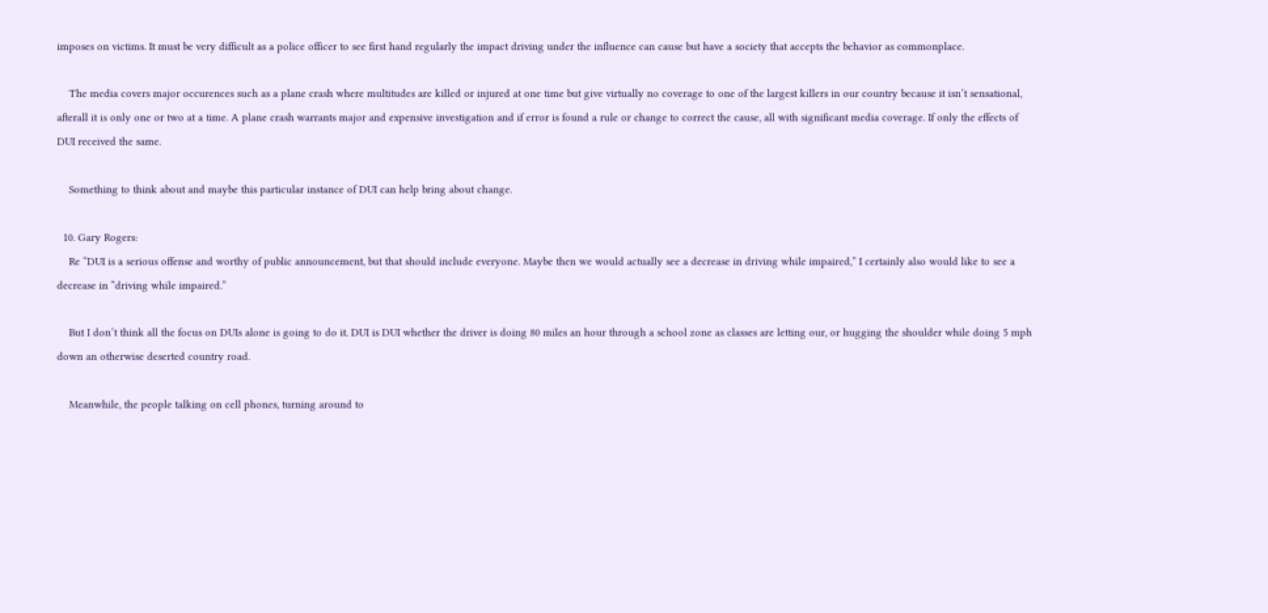imposes on victims. It must be very difficult as a police officer to see first hand regularly the impact driving under the influence can cause but have a society that accepts the behavior as commonplace.

    The media covers major occurences such as a plane crash where multitudes are killed or injured at one time but give virtually no coverage to one of the largest killers in our country because it isn’t sensational, afterall it is only one or two at a time. A plane crash warrants major and expensive investigation and if error is found a rule or change to correct the cause, all with significant media coverage. If only the effects of DUI received the same.

    Something to think about and maybe this particular instance of DUI can help bring about change.

  10. Gary Rogers:
    Re “DUI is a serious offense and worthy of public announcement, but that should include everyone. Maybe then we would actually see a decrease in driving while impaired,” I certainly also would like to see a decrease in “driving while impaired.”

    But I don’t think all the focus on DUIs alone is going to do it. DUI is DUI whether the driver is doing 80 miles an hour through a school zone as classes are letting our, or hugging the shoulder while doing 5 mph down an otherwise deserted country road.

    Meanwhile, the people talking on cell phones, turning around to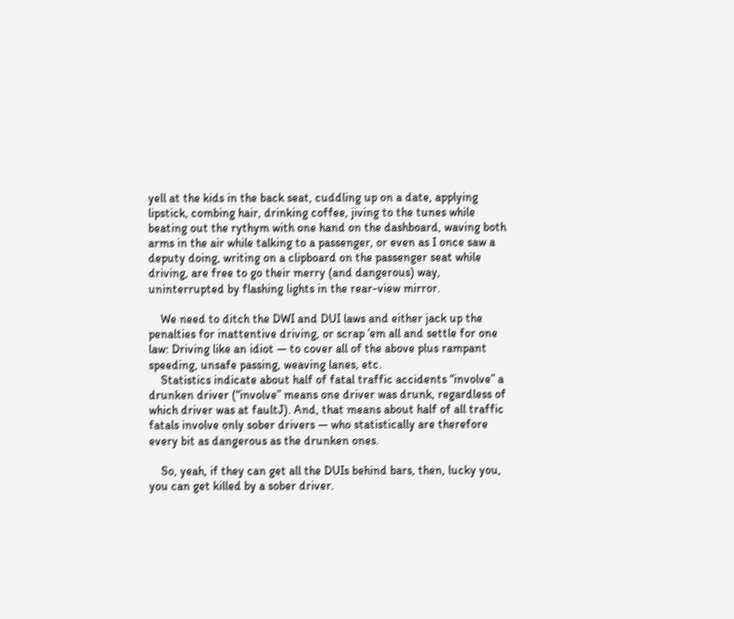yell at the kids in the back seat, cuddling up on a date, applying lipstick, combing hair, drinking coffee, jiving to the tunes while beating out the rythym with one hand on the dashboard, waving both arms in the air while talking to a passenger, or even as I once saw a deputy doing, writing on a clipboard on the passenger seat while driving, are free to go their merry (and dangerous) way, uninterrupted by flashing lights in the rear-view mirror.

    We need to ditch the DWI and DUI laws and either jack up the penalties for inattentive driving, or scrap ’em all and settle for one law: Driving like an idiot — to cover all of the above plus rampant speeding, unsafe passing, weaving lanes, etc.
    Statistics indicate about half of fatal traffic accidents “involve” a drunken driver (“involve” means one driver was drunk, regardless of which driver was at faultJ). And, that means about half of all traffic fatals involve only sober drivers — who statistically are therefore every bit as dangerous as the drunken ones.

    So, yeah, if they can get all the DUIs behind bars, then, lucky you, you can get killed by a sober driver.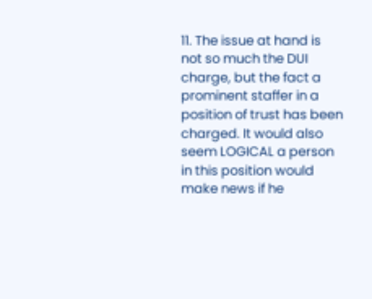11. The issue at hand is not so much the DUI charge, but the fact a prominent staffer in a position of trust has been charged. It would also seem LOGICAL a person in this position would make news if he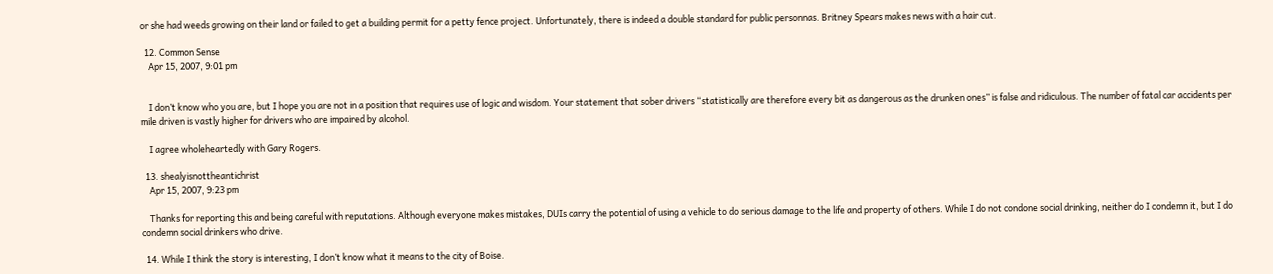or she had weeds growing on their land or failed to get a building permit for a petty fence project. Unfortunately, there is indeed a double standard for public personnas. Britney Spears makes news with a hair cut.

  12. Common Sense
    Apr 15, 2007, 9:01 pm


    I don’t know who you are, but I hope you are not in a position that requires use of logic and wisdom. Your statement that sober drivers “statistically are therefore every bit as dangerous as the drunken ones” is false and ridiculous. The number of fatal car accidents per mile driven is vastly higher for drivers who are impaired by alcohol.

    I agree wholeheartedly with Gary Rogers.

  13. shealyisnottheantichrist
    Apr 15, 2007, 9:23 pm

    Thanks for reporting this and being careful with reputations. Although everyone makes mistakes, DUIs carry the potential of using a vehicle to do serious damage to the life and property of others. While I do not condone social drinking, neither do I condemn it, but I do condemn social drinkers who drive.

  14. While I think the story is interesting, I don’t know what it means to the city of Boise.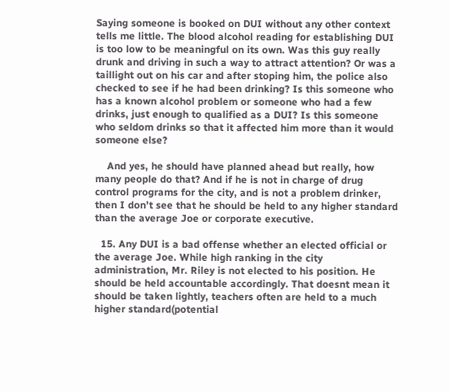Saying someone is booked on DUI without any other context tells me little. The blood alcohol reading for establishing DUI is too low to be meaningful on its own. Was this guy really drunk and driving in such a way to attract attention? Or was a taillight out on his car and after stoping him, the police also checked to see if he had been drinking? Is this someone who has a known alcohol problem or someone who had a few drinks, just enough to qualified as a DUI? Is this someone who seldom drinks so that it affected him more than it would someone else?

    And yes, he should have planned ahead but really, how many people do that? And if he is not in charge of drug control programs for the city, and is not a problem drinker, then I don’t see that he should be held to any higher standard than the average Joe or corporate executive.

  15. Any DUI is a bad offense whether an elected official or the average Joe. While high ranking in the city administration, Mr. Riley is not elected to his position. He should be held accountable accordingly. That doesnt mean it should be taken lightly, teachers often are held to a much higher standard(potential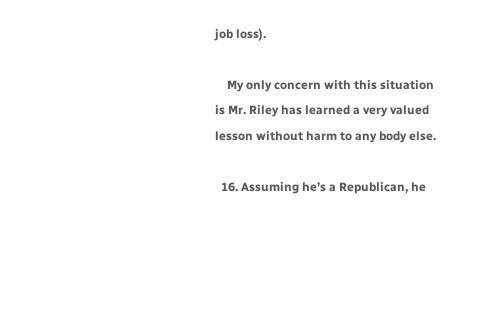job loss).

    My only concern with this situation is Mr. Riley has learned a very valued lesson without harm to any body else.

  16. Assuming he’s a Republican, he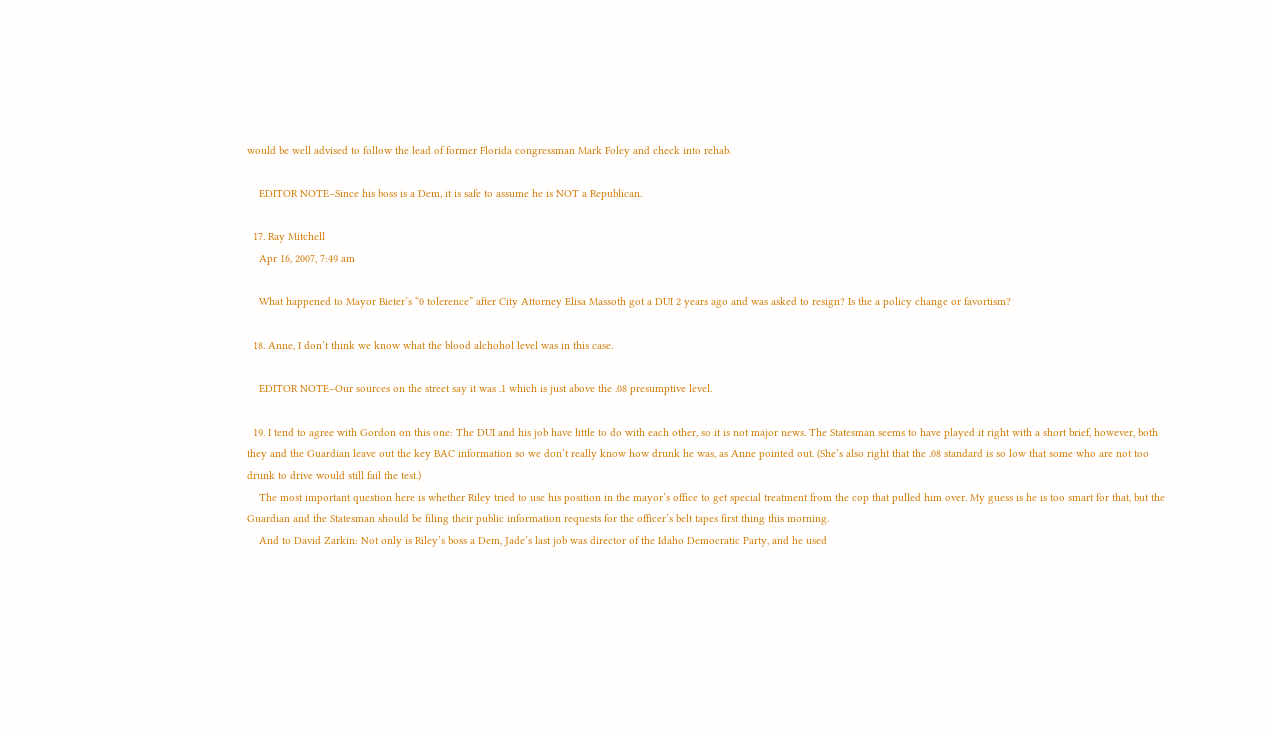would be well advised to follow the lead of former Florida congressman Mark Foley and check into rehab.

    EDITOR NOTE–Since his boss is a Dem, it is safe to assume he is NOT a Republican.

  17. Ray Mitchell
    Apr 16, 2007, 7:49 am

    What happened to Mayor Bieter’s “0 tolerence” after City Attorney Elisa Massoth got a DUI 2 years ago and was asked to resign? Is the a policy change or favortism?

  18. Anne, I don’t think we know what the blood alchohol level was in this case.

    EDITOR NOTE–Our sources on the street say it was .1 which is just above the .08 presumptive level.

  19. I tend to agree with Gordon on this one: The DUI and his job have little to do with each other, so it is not major news. The Statesman seems to have played it right with a short brief, however, both they and the Guardian leave out the key BAC information so we don’t really know how drunk he was, as Anne pointed out. (She’s also right that the .08 standard is so low that some who are not too drunk to drive would still fail the test.)
    The most important question here is whether Riley tried to use his position in the mayor’s office to get special treatment from the cop that pulled him over. My guess is he is too smart for that, but the Guardian and the Statesman should be filing their public information requests for the officer’s belt tapes first thing this morning.
    And to David Zarkin: Not only is Riley’s boss a Dem, Jade’s last job was director of the Idaho Democratic Party, and he used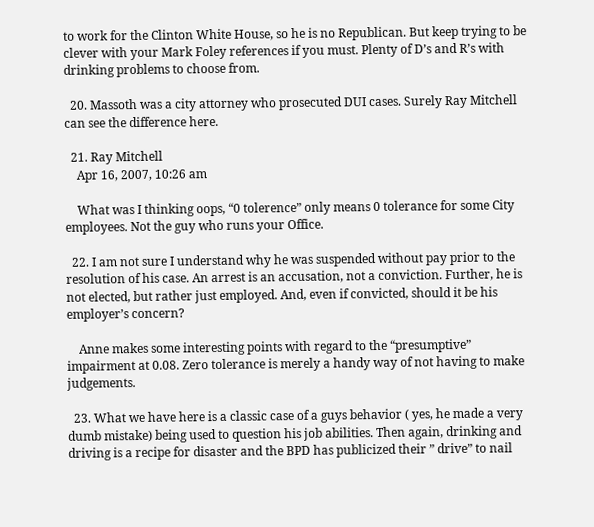to work for the Clinton White House, so he is no Republican. But keep trying to be clever with your Mark Foley references if you must. Plenty of D’s and R’s with drinking problems to choose from.

  20. Massoth was a city attorney who prosecuted DUI cases. Surely Ray Mitchell can see the difference here.

  21. Ray Mitchell
    Apr 16, 2007, 10:26 am

    What was I thinking oops, “0 tolerence” only means 0 tolerance for some City employees. Not the guy who runs your Office.

  22. I am not sure I understand why he was suspended without pay prior to the resolution of his case. An arrest is an accusation, not a conviction. Further, he is not elected, but rather just employed. And, even if convicted, should it be his employer’s concern?

    Anne makes some interesting points with regard to the “presumptive” impairment at 0.08. Zero tolerance is merely a handy way of not having to make judgements.

  23. What we have here is a classic case of a guys behavior ( yes, he made a very dumb mistake) being used to question his job abilities. Then again, drinking and driving is a recipe for disaster and the BPD has publicized their ” drive” to nail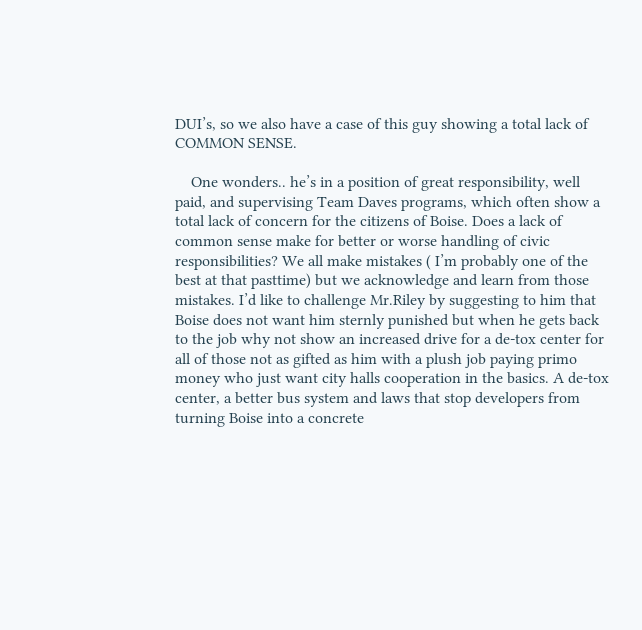DUI’s, so we also have a case of this guy showing a total lack of COMMON SENSE.

    One wonders.. he’s in a position of great responsibility, well paid, and supervising Team Daves programs, which often show a total lack of concern for the citizens of Boise. Does a lack of common sense make for better or worse handling of civic responsibilities? We all make mistakes ( I’m probably one of the best at that pasttime) but we acknowledge and learn from those mistakes. I’d like to challenge Mr.Riley by suggesting to him that Boise does not want him sternly punished but when he gets back to the job why not show an increased drive for a de-tox center for all of those not as gifted as him with a plush job paying primo money who just want city halls cooperation in the basics. A de-tox center, a better bus system and laws that stop developers from turning Boise into a concrete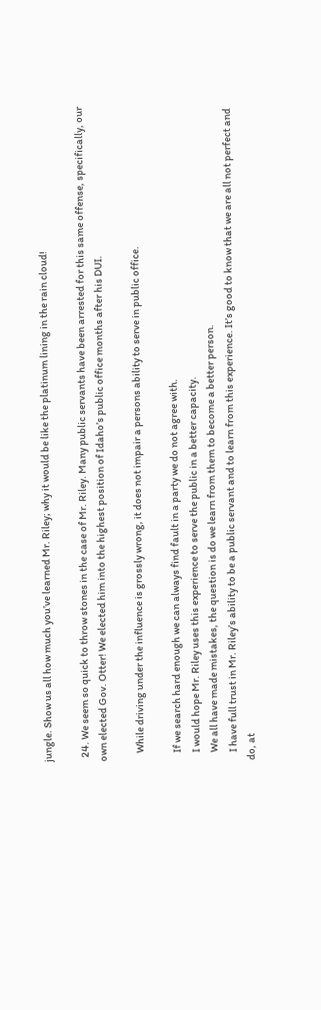jungle. Show us all how much you’ve learned Mr. Riley; why it would be like the platinum lining in the rain cloud!

  24. We seem so quick to throw stones in the case of Mr. Riley. Many public servants have been arrested for this same offense, specifically, our own elected Gov. Otter! We elected him into the highest position of Idaho’s public office months after his DUI.

    While driving under the influence is grossly wrong, it does not impair a persons ability to serve in public office.

    If we search hard enough we can always find fault in a party we do not agree with.
    I would hope Mr. Riley uses this experience to serve the public in a better capacity.
    We all have made mistakes, the question is do we learn from them to become a better person.
    I have full trust in Mr. Riley’s ability to be a public servant and to learn from this experience. It’s good to know that we are all not perfect and do, at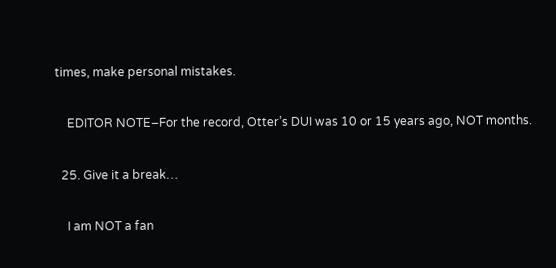times, make personal mistakes.

    EDITOR NOTE–For the record, Otter’s DUI was 10 or 15 years ago, NOT months.

  25. Give it a break…

    I am NOT a fan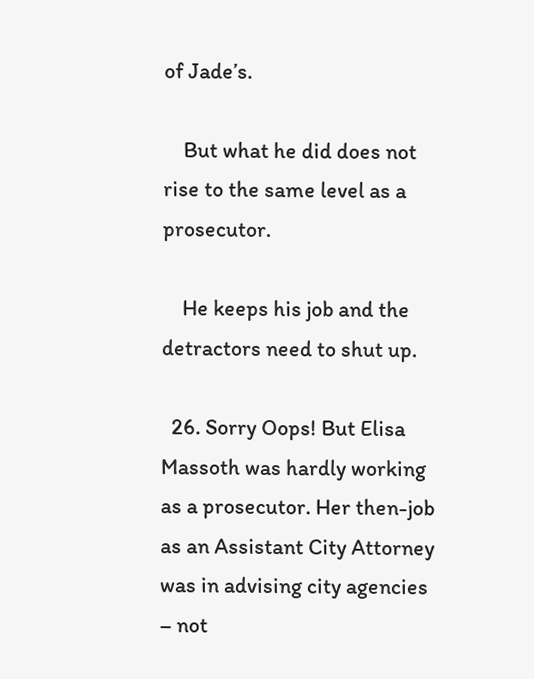of Jade’s.

    But what he did does not rise to the same level as a prosecutor.

    He keeps his job and the detractors need to shut up.

  26. Sorry Oops! But Elisa Massoth was hardly working as a prosecutor. Her then-job as an Assistant City Attorney was in advising city agencies – not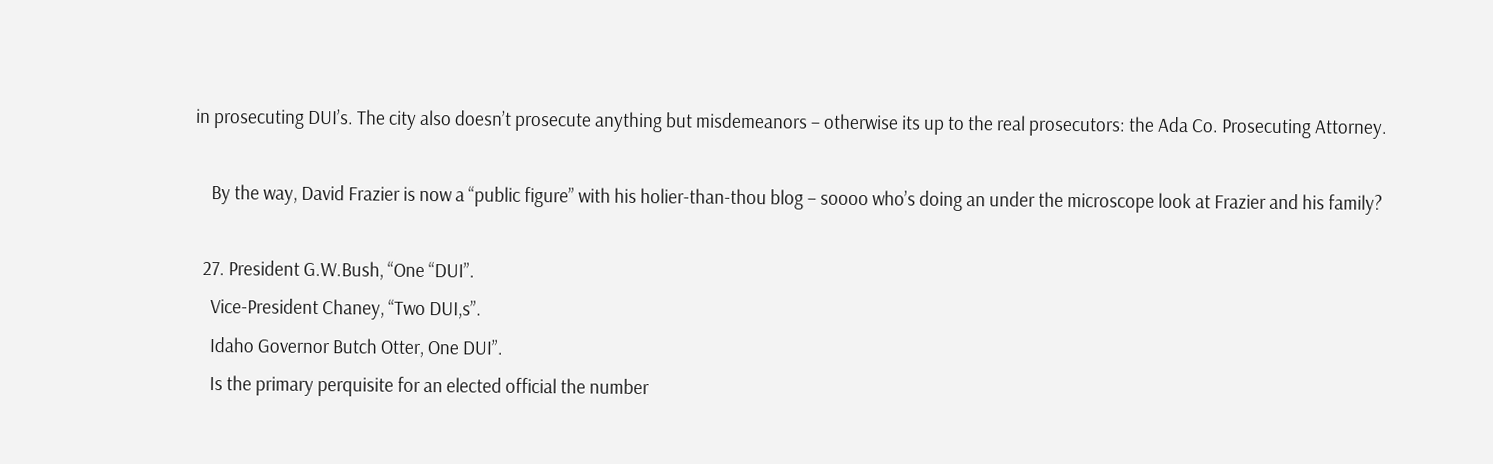in prosecuting DUI’s. The city also doesn’t prosecute anything but misdemeanors – otherwise its up to the real prosecutors: the Ada Co. Prosecuting Attorney.

    By the way, David Frazier is now a “public figure” with his holier-than-thou blog – soooo who’s doing an under the microscope look at Frazier and his family?

  27. President G.W.Bush, “One “DUI”.
    Vice-President Chaney, “Two DUI,s”.
    Idaho Governor Butch Otter, One DUI”.
    Is the primary perquisite for an elected official the number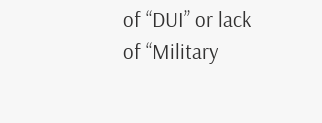of “DUI” or lack of “Military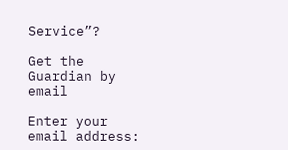Service”?

Get the Guardian by email

Enter your email address: